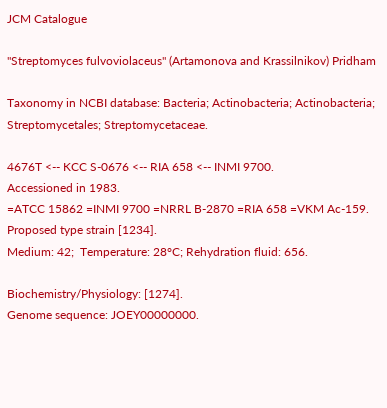JCM Catalogue

"Streptomyces fulvoviolaceus" (Artamonova and Krassilnikov) Pridham

Taxonomy in NCBI database: Bacteria; Actinobacteria; Actinobacteria; Streptomycetales; Streptomycetaceae.

4676T <-- KCC S-0676 <-- RIA 658 <-- INMI 9700.
Accessioned in 1983.
=ATCC 15862 =INMI 9700 =NRRL B-2870 =RIA 658 =VKM Ac-159.
Proposed type strain [1234].
Medium: 42;  Temperature: 28°C; Rehydration fluid: 656.

Biochemistry/Physiology: [1274].
Genome sequence: JOEY00000000.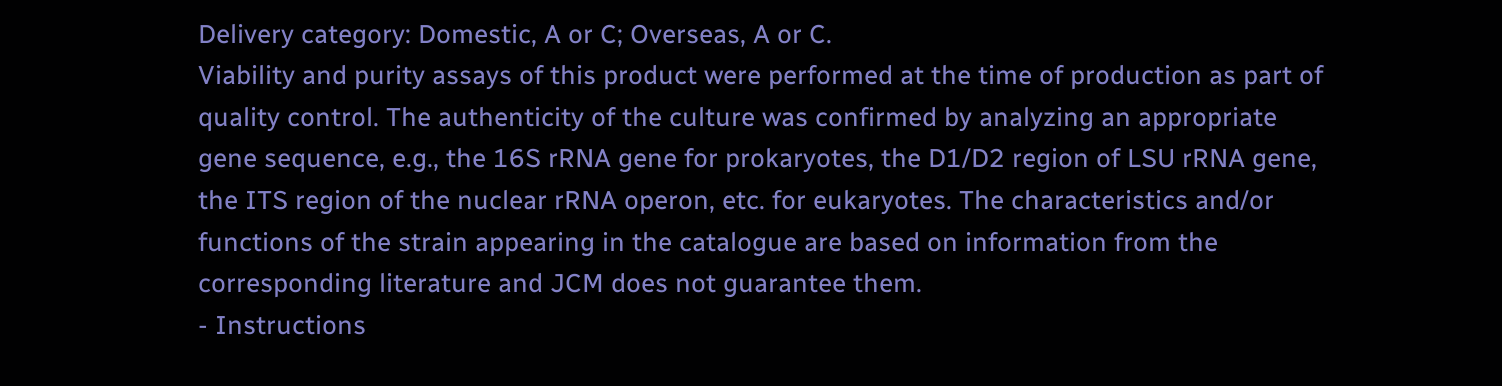Delivery category: Domestic, A or C; Overseas, A or C.
Viability and purity assays of this product were performed at the time of production as part of quality control. The authenticity of the culture was confirmed by analyzing an appropriate gene sequence, e.g., the 16S rRNA gene for prokaryotes, the D1/D2 region of LSU rRNA gene, the ITS region of the nuclear rRNA operon, etc. for eukaryotes. The characteristics and/or functions of the strain appearing in the catalogue are based on information from the corresponding literature and JCM does not guarantee them.
- Instructions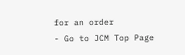for an order
- Go to JCM Top Page